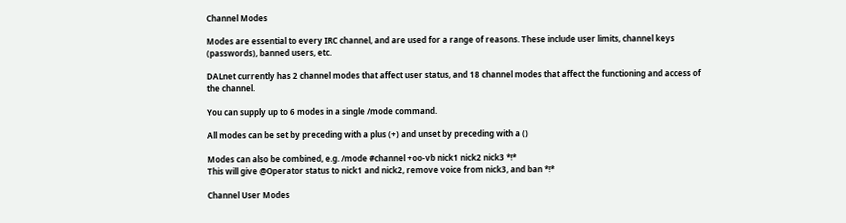Channel Modes

Modes are essential to every IRC channel, and are used for a range of reasons. These include user limits, channel keys (passwords), banned users, etc.

DALnet currently has 2 channel modes that affect user status, and 18 channel modes that affect the functioning and access of the channel.

You can supply up to 6 modes in a single /mode command.

All modes can be set by preceding with a plus (+) and unset by preceding with a ()

Modes can also be combined, e.g. /mode #channel +oo-vb nick1 nick2 nick3 *!*
This will give @Operator status to nick1 and nick2, remove voice from nick3, and ban *!*

Channel User Modes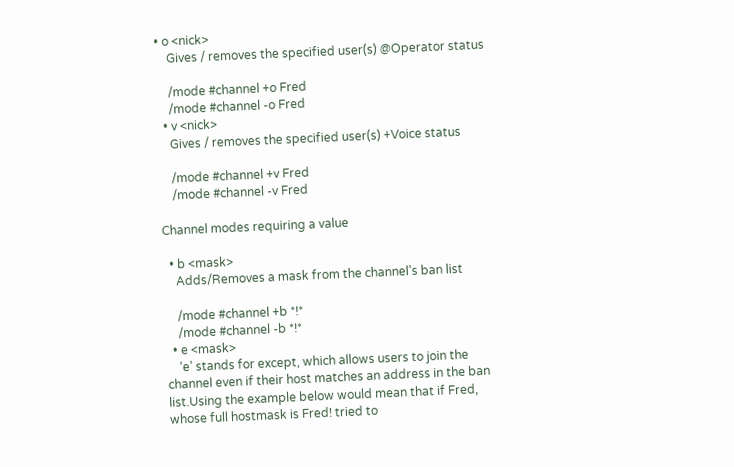• o <nick>
    Gives / removes the specified user(s) @Operator status

    /mode #channel +o Fred
    /mode #channel -o Fred
  • v <nick>
    Gives / removes the specified user(s) +Voice status

    /mode #channel +v Fred
    /mode #channel -v Fred

Channel modes requiring a value

  • b <mask>
    Adds/Removes a mask from the channel’s ban list

    /mode #channel +b *!*
    /mode #channel -b *!*
  • e <mask>
    ‘e’ stands for except, which allows users to join the channel even if their host matches an address in the ban list.Using the example below would mean that if Fred, whose full hostmask is Fred! tried to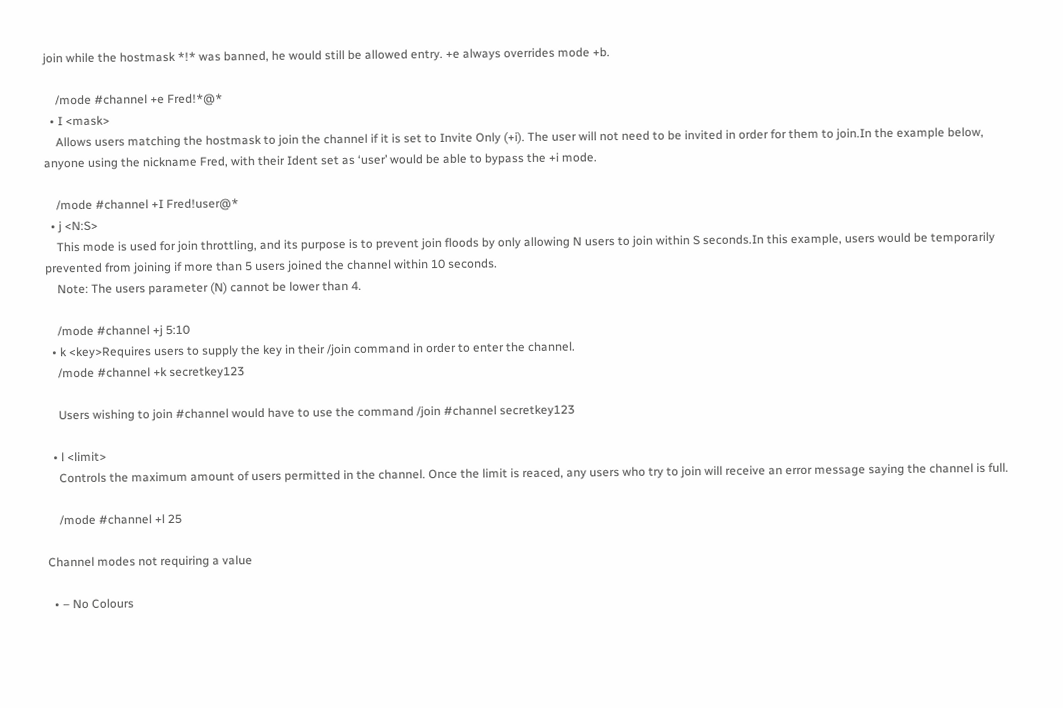join while the hostmask *!* was banned, he would still be allowed entry. +e always overrides mode +b.

    /mode #channel +e Fred!*@*
  • I <mask>
    Allows users matching the hostmask to join the channel if it is set to Invite Only (+i). The user will not need to be invited in order for them to join.In the example below, anyone using the nickname Fred, with their Ident set as ‘user’ would be able to bypass the +i mode.

    /mode #channel +I Fred!user@*
  • j <N:S>
    This mode is used for join throttling, and its purpose is to prevent join floods by only allowing N users to join within S seconds.In this example, users would be temporarily prevented from joining if more than 5 users joined the channel within 10 seconds.
    Note: The users parameter (N) cannot be lower than 4.

    /mode #channel +j 5:10
  • k <key>Requires users to supply the key in their /join command in order to enter the channel.
    /mode #channel +k secretkey123

    Users wishing to join #channel would have to use the command /join #channel secretkey123

  • l <limit>
    Controls the maximum amount of users permitted in the channel. Once the limit is reaced, any users who try to join will receive an error message saying the channel is full.

    /mode #channel +l 25

Channel modes not requiring a value

  • – No Colours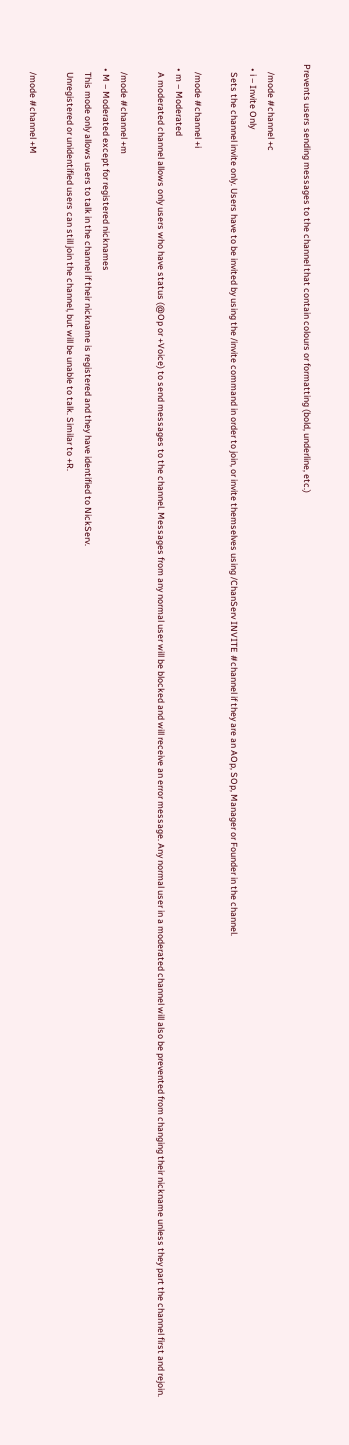Prevents users sending messages to the channel that contain colours or formatting (bold, underline, etc.)

    /mode #channel +c
  • i – Invite Only
    Sets the channel invite only. Users have to be invited by using the /invite command in order to join, or invite themselves using /ChanServ INVITE #channel if they are an AOp, SOp, Manager or Founder in the channel.

    /mode #channel +i
  • m – Moderated
    A moderated channel allows only users who have status (@Op or +Voice) to send messages to the channel. Messages from any normal user will be blocked and will receive an error message. Any normal user in a moderated channel will also be prevented from changing their nickname unless they part the channel first and rejoin.

    /mode #channel +m
  • M – Moderated except for registered nicknames
    This mode only allows users to talk in the channel if their nickname is registered and they have identified to NickServ.
    Unregistered or unidentified users can still join the channel, but will be unable to talk. Similar to +R.

    /mode #channel +M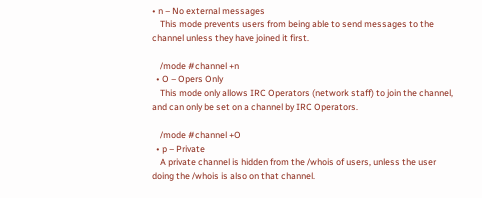• n – No external messages
    This mode prevents users from being able to send messages to the channel unless they have joined it first.

    /mode #channel +n
  • O – Opers Only
    This mode only allows IRC Operators (network staff) to join the channel, and can only be set on a channel by IRC Operators.

    /mode #channel +O
  • p – Private
    A private channel is hidden from the /whois of users, unless the user doing the /whois is also on that channel.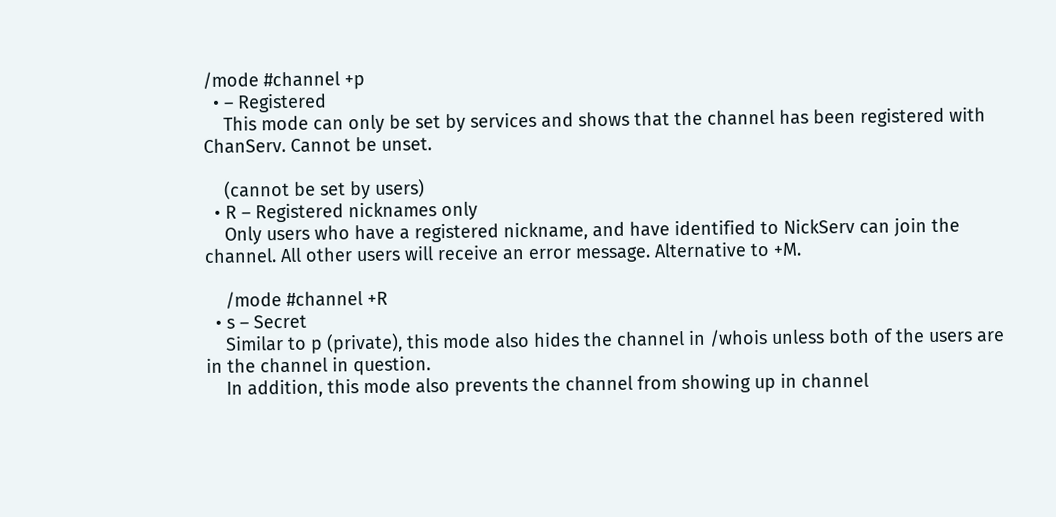/mode #channel +p
  • – Registered
    This mode can only be set by services and shows that the channel has been registered with ChanServ. Cannot be unset.

    (cannot be set by users)
  • R – Registered nicknames only
    Only users who have a registered nickname, and have identified to NickServ can join the channel. All other users will receive an error message. Alternative to +M.

    /mode #channel +R
  • s – Secret
    Similar to p (private), this mode also hides the channel in /whois unless both of the users are in the channel in question.
    In addition, this mode also prevents the channel from showing up in channel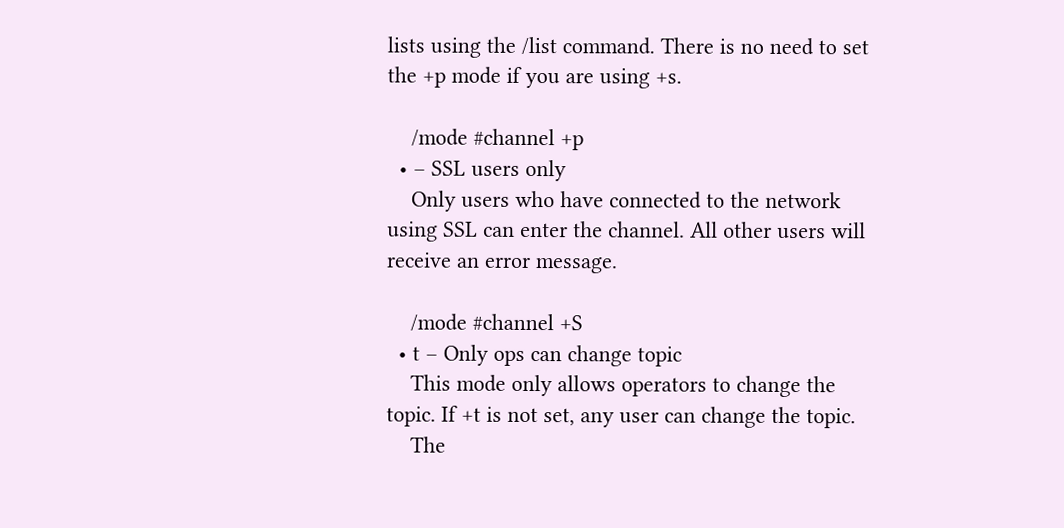lists using the /list command. There is no need to set the +p mode if you are using +s.

    /mode #channel +p
  • – SSL users only
    Only users who have connected to the network using SSL can enter the channel. All other users will receive an error message.

    /mode #channel +S
  • t – Only ops can change topic
    This mode only allows operators to change the topic. If +t is not set, any user can change the topic.
    The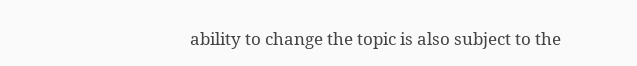ability to change the topic is also subject to the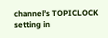channel’s TOPICLOCK setting in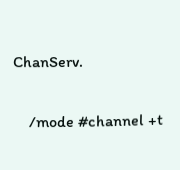ChanServ.

    /mode #channel +t